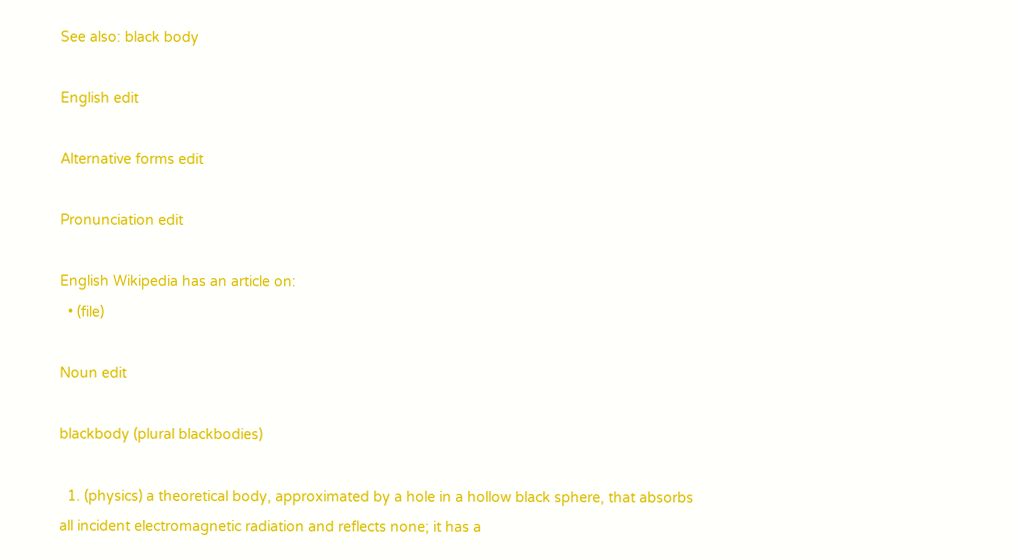See also: black body

English edit

Alternative forms edit

Pronunciation edit

English Wikipedia has an article on:
  • (file)

Noun edit

blackbody (plural blackbodies)

  1. (physics) a theoretical body, approximated by a hole in a hollow black sphere, that absorbs all incident electromagnetic radiation and reflects none; it has a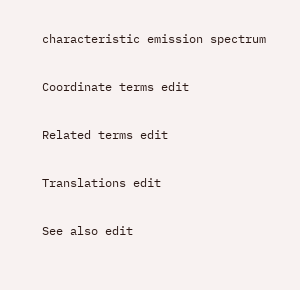characteristic emission spectrum

Coordinate terms edit

Related terms edit

Translations edit

See also edit